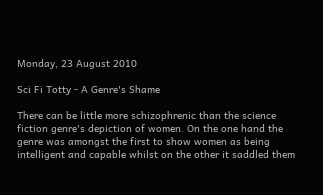Monday, 23 August 2010

Sci Fi Totty - A Genre's Shame

There can be little more schizophrenic than the science fiction genre's depiction of women. On the one hand the genre was amongst the first to show women as being intelligent and capable whilst on the other it saddled them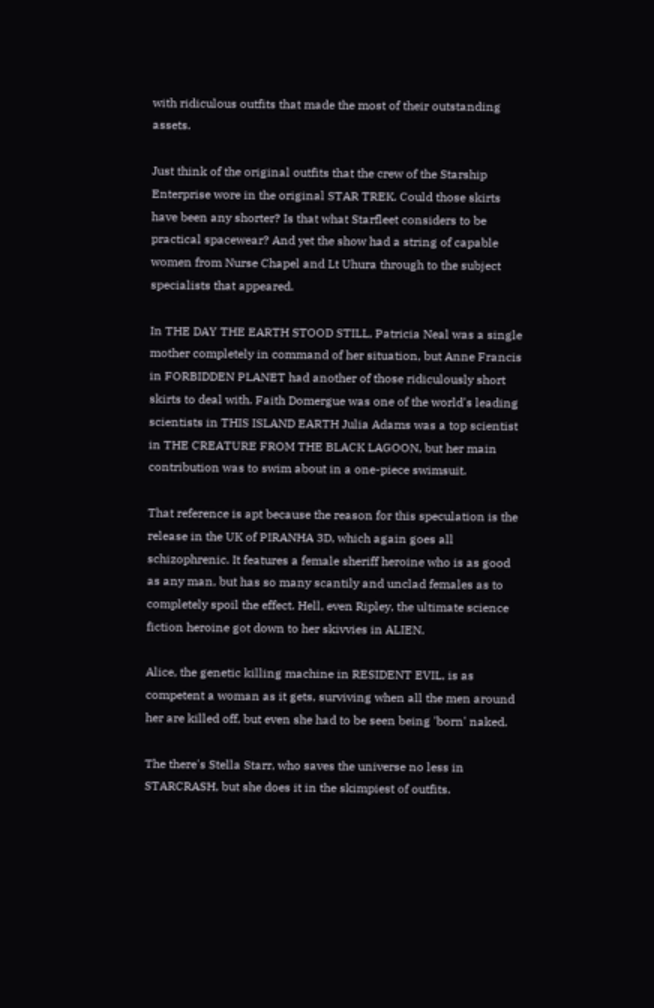with ridiculous outfits that made the most of their outstanding assets.

Just think of the original outfits that the crew of the Starship Enterprise wore in the original STAR TREK. Could those skirts have been any shorter? Is that what Starfleet considers to be practical spacewear? And yet the show had a string of capable women from Nurse Chapel and Lt Uhura through to the subject specialists that appeared.

In THE DAY THE EARTH STOOD STILL, Patricia Neal was a single mother completely in command of her situation, but Anne Francis in FORBIDDEN PLANET had another of those ridiculously short skirts to deal with. Faith Domergue was one of the world's leading scientists in THIS ISLAND EARTH Julia Adams was a top scientist in THE CREATURE FROM THE BLACK LAGOON, but her main contribution was to swim about in a one-piece swimsuit.

That reference is apt because the reason for this speculation is the release in the UK of PIRANHA 3D, which again goes all schizophrenic. It features a female sheriff heroine who is as good as any man, but has so many scantily and unclad females as to completely spoil the effect. Hell, even Ripley, the ultimate science fiction heroine got down to her skivvies in ALIEN.

Alice, the genetic killing machine in RESIDENT EVIL, is as competent a woman as it gets, surviving when all the men around her are killed off, but even she had to be seen being 'born' naked.

The there's Stella Starr, who saves the universe no less in STARCRASH, but she does it in the skimpiest of outfits.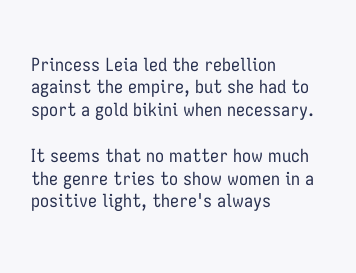Princess Leia led the rebellion against the empire, but she had to sport a gold bikini when necessary.

It seems that no matter how much the genre tries to show women in a positive light, there's always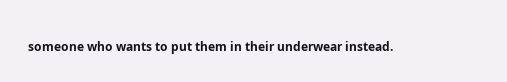someone who wants to put them in their underwear instead.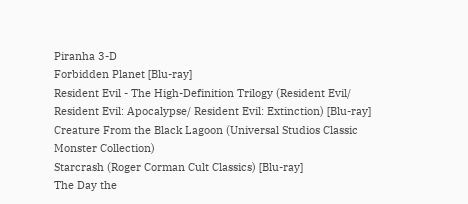Piranha 3-D
Forbidden Planet [Blu-ray]
Resident Evil - The High-Definition Trilogy (Resident Evil/ Resident Evil: Apocalypse/ Resident Evil: Extinction) [Blu-ray]
Creature From the Black Lagoon (Universal Studios Classic Monster Collection)
Starcrash (Roger Corman Cult Classics) [Blu-ray]
The Day the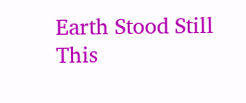Earth Stood Still
This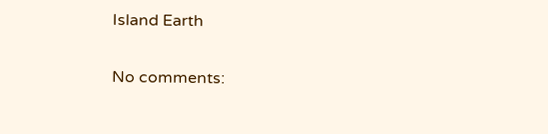Island Earth

No comments: